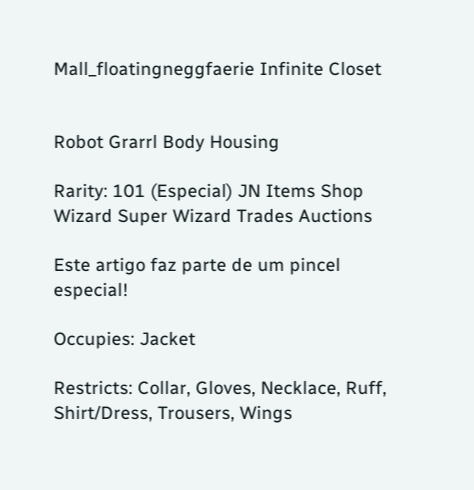Mall_floatingneggfaerie Infinite Closet


Robot Grarrl Body Housing

Rarity: 101 (Especial) JN Items Shop Wizard Super Wizard Trades Auctions

Este artigo faz parte de um pincel especial!

Occupies: Jacket

Restricts: Collar, Gloves, Necklace, Ruff, Shirt/Dress, Trousers, Wings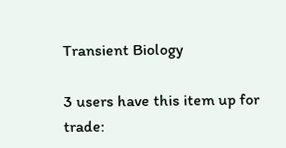Transient Biology

3 users have this item up for trade: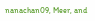nanachan09, Meer, and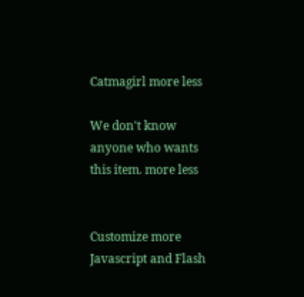Catmagirl more less

We don't know anyone who wants this item. more less


Customize more
Javascript and Flash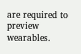are required to preview wearables.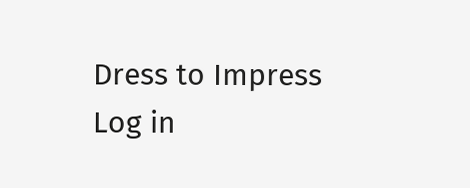Dress to Impress
Log in